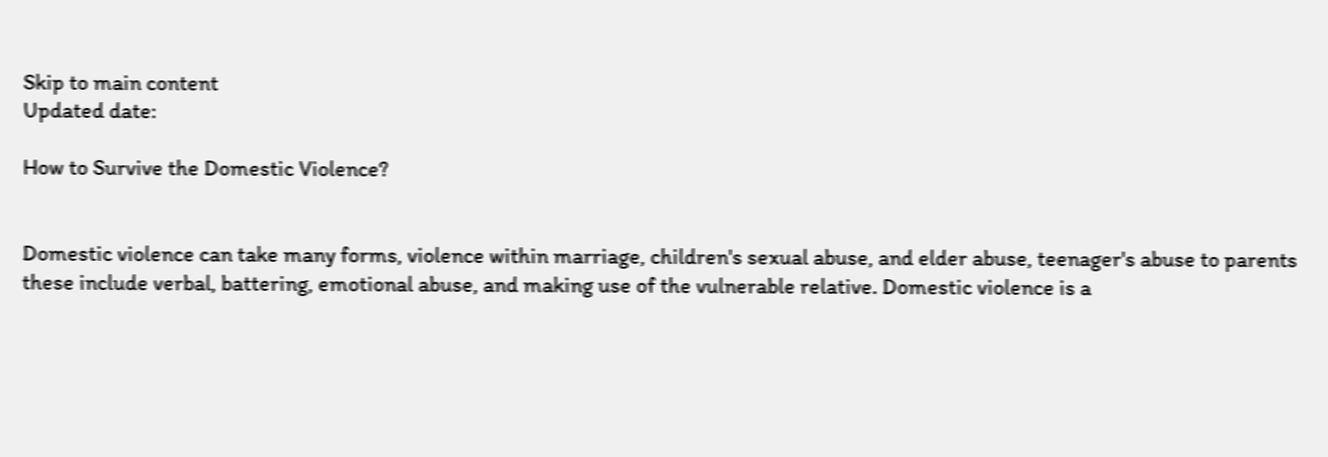Skip to main content
Updated date:

How to Survive the Domestic Violence?


Domestic violence can take many forms, violence within marriage, children's sexual abuse, and elder abuse, teenager's abuse to parents these include verbal, battering, emotional abuse, and making use of the vulnerable relative. Domestic violence is a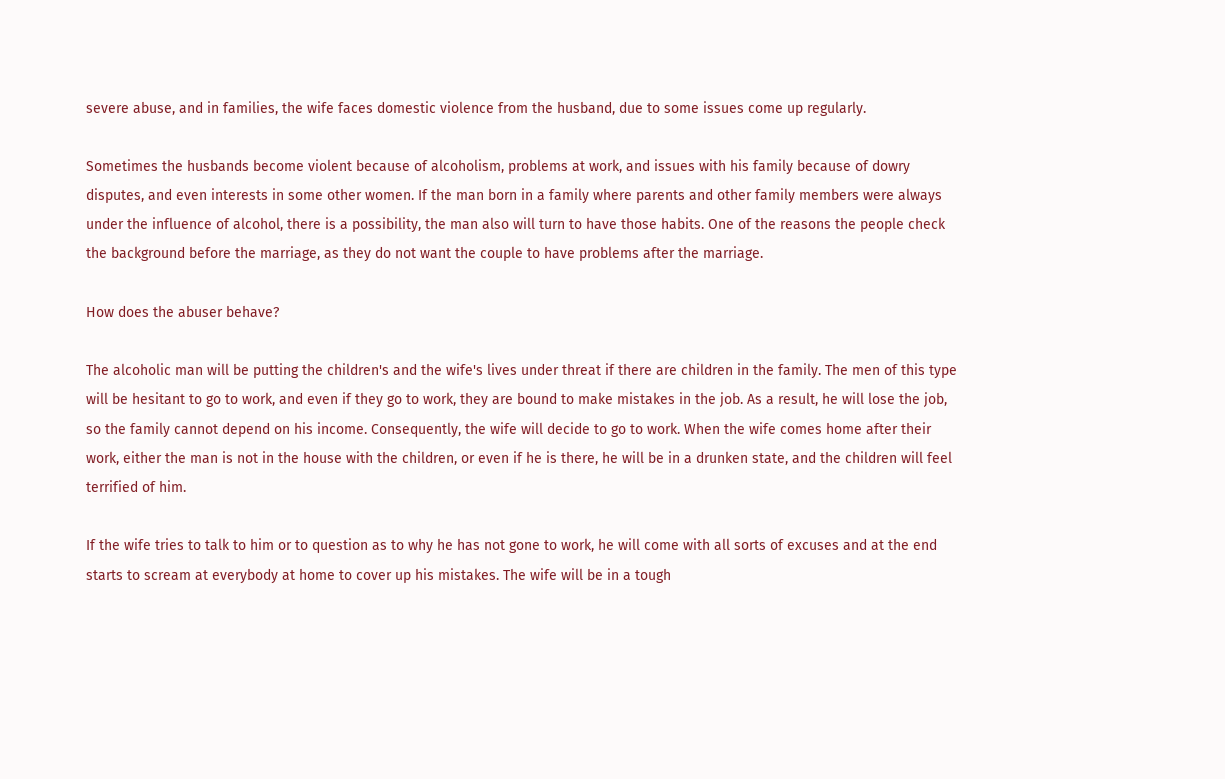severe abuse, and in families, the wife faces domestic violence from the husband, due to some issues come up regularly.

Sometimes the husbands become violent because of alcoholism, problems at work, and issues with his family because of dowry disputes, and even interests in some other women. If the man born in a family where parents and other family members were always under the influence of alcohol, there is a possibility, the man also will turn to have those habits. One of the reasons the people check the background before the marriage, as they do not want the couple to have problems after the marriage.

How does the abuser behave?

The alcoholic man will be putting the children's and the wife's lives under threat if there are children in the family. The men of this type will be hesitant to go to work, and even if they go to work, they are bound to make mistakes in the job. As a result, he will lose the job, so the family cannot depend on his income. Consequently, the wife will decide to go to work. When the wife comes home after their work, either the man is not in the house with the children, or even if he is there, he will be in a drunken state, and the children will feel terrified of him.

If the wife tries to talk to him or to question as to why he has not gone to work, he will come with all sorts of excuses and at the end starts to scream at everybody at home to cover up his mistakes. The wife will be in a tough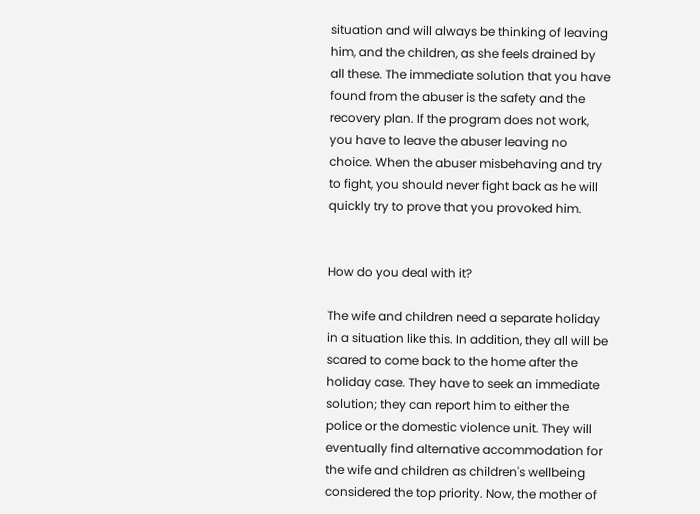situation and will always be thinking of leaving him, and the children, as she feels drained by all these. The immediate solution that you have found from the abuser is the safety and the recovery plan. If the program does not work, you have to leave the abuser leaving no choice. When the abuser misbehaving and try to fight, you should never fight back as he will quickly try to prove that you provoked him.


How do you deal with it?

The wife and children need a separate holiday in a situation like this. In addition, they all will be scared to come back to the home after the holiday case. They have to seek an immediate solution; they can report him to either the police or the domestic violence unit. They will eventually find alternative accommodation for the wife and children as children's wellbeing considered the top priority. Now, the mother of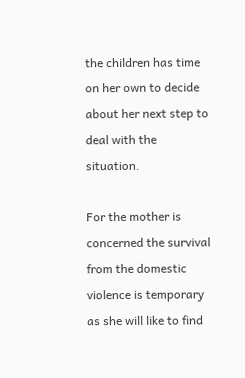the children has time on her own to decide about her next step to deal with the situation.

For the mother is concerned the survival from the domestic violence is temporary as she will like to find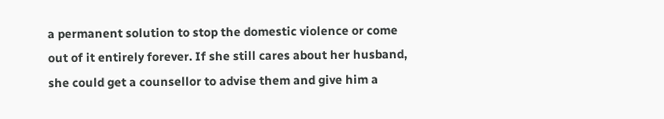a permanent solution to stop the domestic violence or come out of it entirely forever. If she still cares about her husband, she could get a counsellor to advise them and give him a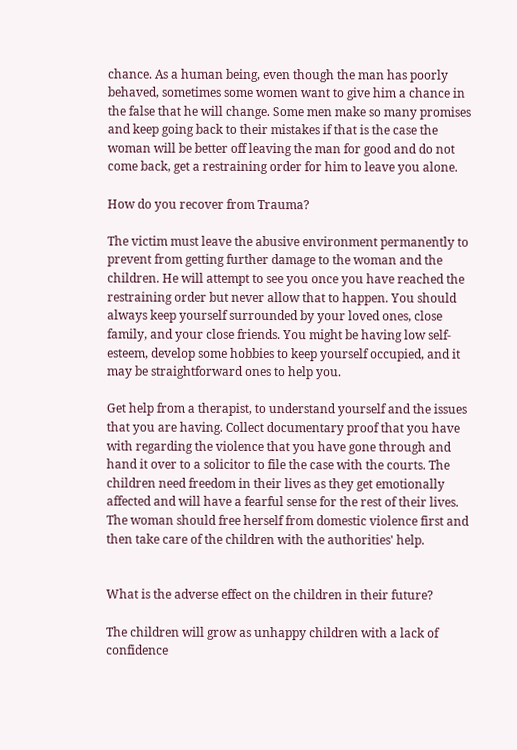chance. As a human being, even though the man has poorly behaved, sometimes some women want to give him a chance in the false that he will change. Some men make so many promises and keep going back to their mistakes if that is the case the woman will be better off leaving the man for good and do not come back, get a restraining order for him to leave you alone.

How do you recover from Trauma?

The victim must leave the abusive environment permanently to prevent from getting further damage to the woman and the children. He will attempt to see you once you have reached the restraining order but never allow that to happen. You should always keep yourself surrounded by your loved ones, close family, and your close friends. You might be having low self-esteem, develop some hobbies to keep yourself occupied, and it may be straightforward ones to help you.

Get help from a therapist, to understand yourself and the issues that you are having. Collect documentary proof that you have with regarding the violence that you have gone through and hand it over to a solicitor to file the case with the courts. The children need freedom in their lives as they get emotionally affected and will have a fearful sense for the rest of their lives. The woman should free herself from domestic violence first and then take care of the children with the authorities' help.


What is the adverse effect on the children in their future?

The children will grow as unhappy children with a lack of confidence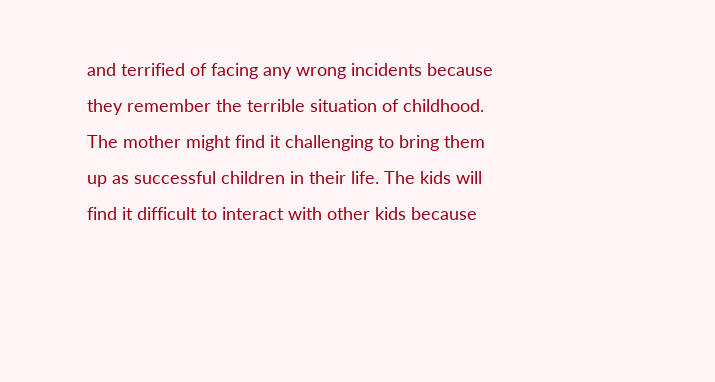and terrified of facing any wrong incidents because they remember the terrible situation of childhood. The mother might find it challenging to bring them up as successful children in their life. The kids will find it difficult to interact with other kids because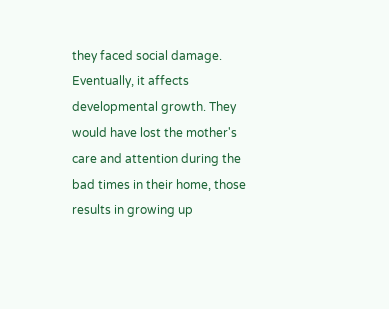they faced social damage. Eventually, it affects developmental growth. They would have lost the mother's care and attention during the bad times in their home, those results in growing up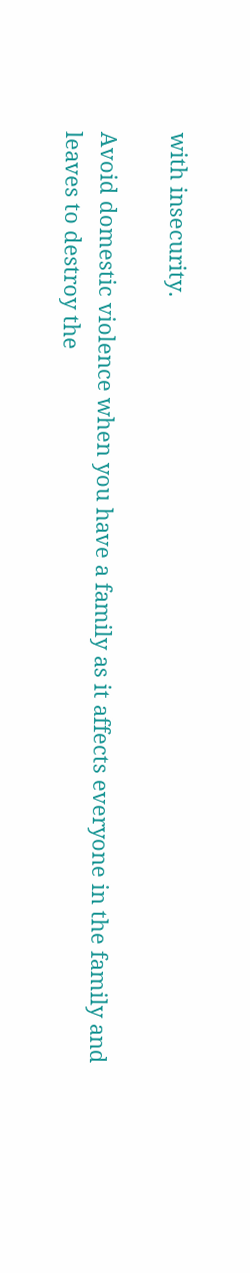with insecurity.

Avoid domestic violence when you have a family as it affects everyone in the family and leaves to destroy the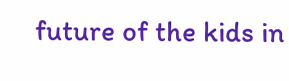future of the kids in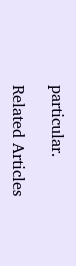particular.

Related Articles